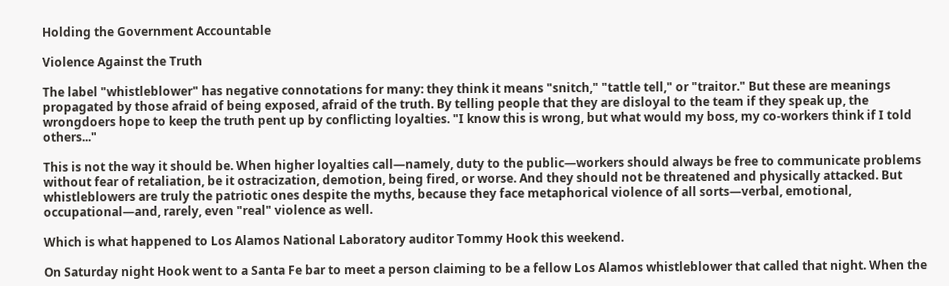Holding the Government Accountable

Violence Against the Truth

The label "whistleblower" has negative connotations for many: they think it means "snitch," "tattle tell," or "traitor." But these are meanings propagated by those afraid of being exposed, afraid of the truth. By telling people that they are disloyal to the team if they speak up, the wrongdoers hope to keep the truth pent up by conflicting loyalties. "I know this is wrong, but what would my boss, my co-workers think if I told others..."

This is not the way it should be. When higher loyalties call—namely, duty to the public—workers should always be free to communicate problems without fear of retaliation, be it ostracization, demotion, being fired, or worse. And they should not be threatened and physically attacked. But whistleblowers are truly the patriotic ones despite the myths, because they face metaphorical violence of all sorts—verbal, emotional, occupational—and, rarely, even "real" violence as well.

Which is what happened to Los Alamos National Laboratory auditor Tommy Hook this weekend.

On Saturday night Hook went to a Santa Fe bar to meet a person claiming to be a fellow Los Alamos whistleblower that called that night. When the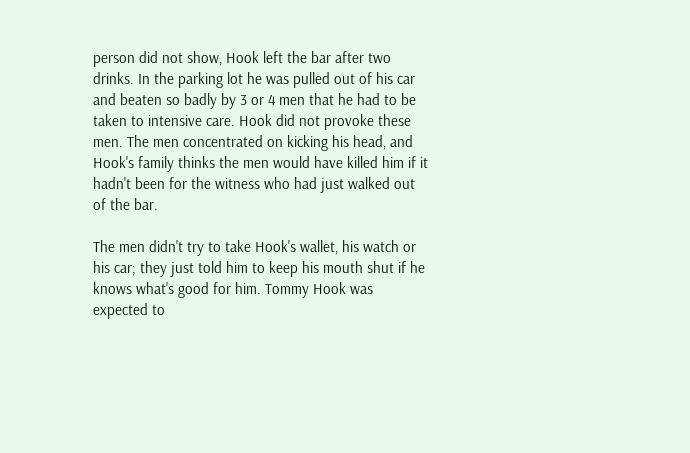person did not show, Hook left the bar after two drinks. In the parking lot he was pulled out of his car and beaten so badly by 3 or 4 men that he had to be taken to intensive care. Hook did not provoke these men. The men concentrated on kicking his head, and Hook's family thinks the men would have killed him if it hadn't been for the witness who had just walked out of the bar.

The men didn't try to take Hook's wallet, his watch or his car; they just told him to keep his mouth shut if he knows what's good for him. Tommy Hook was expected to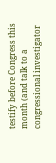testify before Congress this month (and talk to a congressional investigator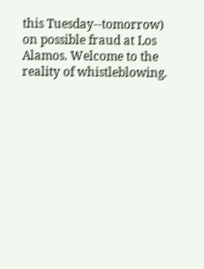this Tuesday--tomorrow) on possible fraud at Los Alamos. Welcome to the reality of whistleblowing.